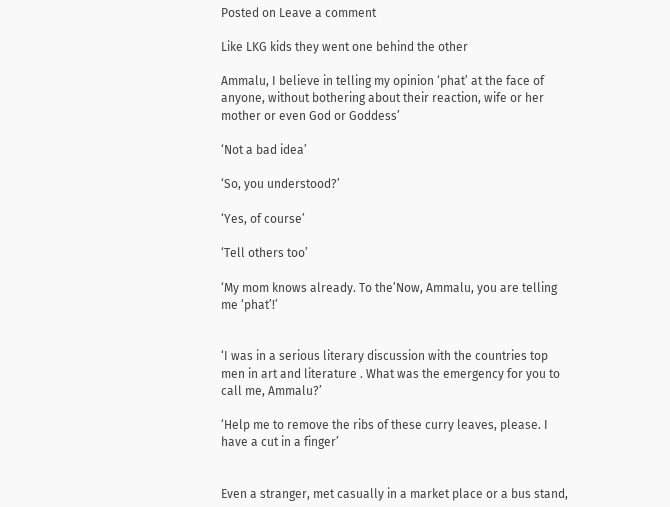Posted on Leave a comment

Like LKG kids they went one behind the other

Ammalu, I believe in telling my opinion ‘phat’ at the face of anyone, without bothering about their reaction, wife or her mother or even God or Goddess’

‘Not a bad idea’

‘So, you understood?’

‘Yes, of course’

‘Tell others too’

‘My mom knows already. To the’Now, Ammalu, you are telling me ‘phat’!’


‘I was in a serious literary discussion with the countries top men in art and literature . What was the emergency for you to call me, Ammalu?’

‘Help me to remove the ribs of these curry leaves, please. I have a cut in a finger’


Even a stranger, met casually in a market place or a bus stand,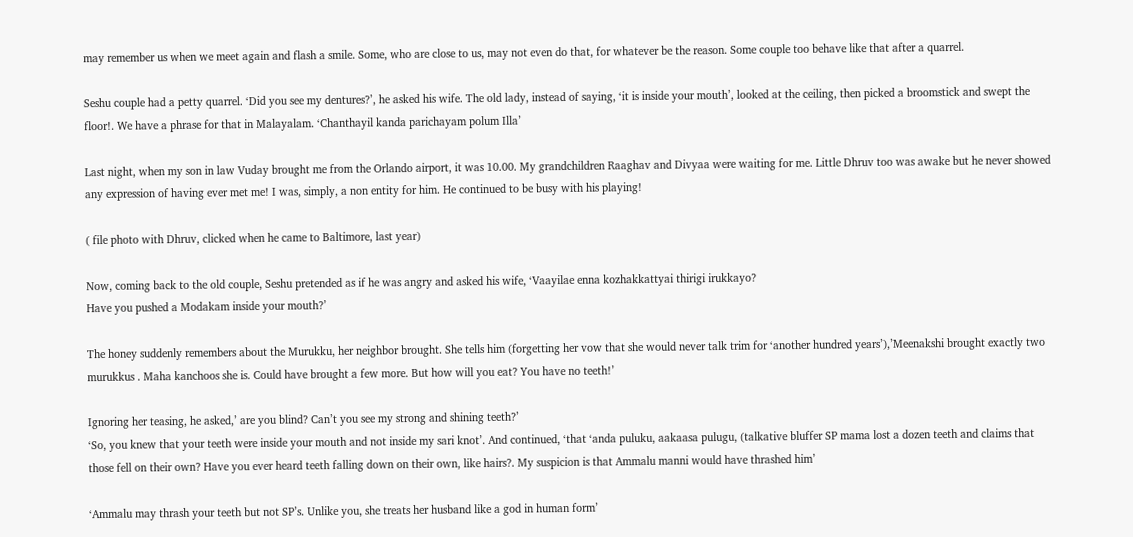may remember us when we meet again and flash a smile. Some, who are close to us, may not even do that, for whatever be the reason. Some couple too behave like that after a quarrel.

Seshu couple had a petty quarrel. ‘Did you see my dentures?’, he asked his wife. The old lady, instead of saying, ‘it is inside your mouth’, looked at the ceiling, then picked a broomstick and swept the floor!. We have a phrase for that in Malayalam. ‘Chanthayil kanda parichayam polum Illa’

Last night, when my son in law Vuday brought me from the Orlando airport, it was 10.00. My grandchildren Raaghav and Divyaa were waiting for me. Little Dhruv too was awake but he never showed any expression of having ever met me! I was, simply, a non entity for him. He continued to be busy with his playing!

( file photo with Dhruv, clicked when he came to Baltimore, last year)

Now, coming back to the old couple, Seshu pretended as if he was angry and asked his wife, ‘Vaayilae enna kozhakkattyai thirigi irukkayo?
Have you pushed a Modakam inside your mouth?’

The honey suddenly remembers about the Murukku, her neighbor brought. She tells him (forgetting her vow that she would never talk trim for ‘another hundred years’),’Meenakshi brought exactly two murukkus . Maha kanchoos she is. Could have brought a few more. But how will you eat? You have no teeth!’

Ignoring her teasing, he asked,’ are you blind? Can’t you see my strong and shining teeth?’
‘So, you knew that your teeth were inside your mouth and not inside my sari knot’. And continued, ‘that ‘anda puluku, aakaasa pulugu, (talkative bluffer SP mama lost a dozen teeth and claims that those fell on their own? Have you ever heard teeth falling down on their own, like hairs?. My suspicion is that Ammalu manni would have thrashed him’

‘Ammalu may thrash your teeth but not SP’s. Unlike you, she treats her husband like a god in human form’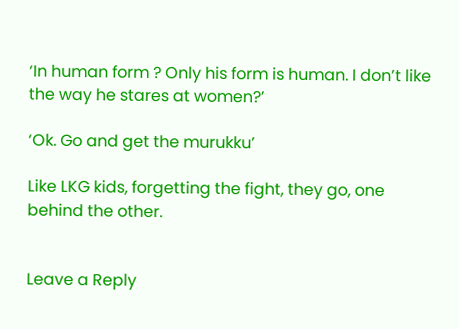‘In human form ? Only his form is human. I don’t like the way he stares at women?’

‘Ok. Go and get the murukku’

Like LKG kids, forgetting the fight, they go, one behind the other.


Leave a Reply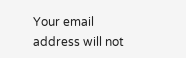Your email address will not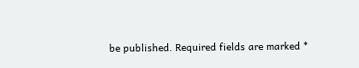be published. Required fields are marked *